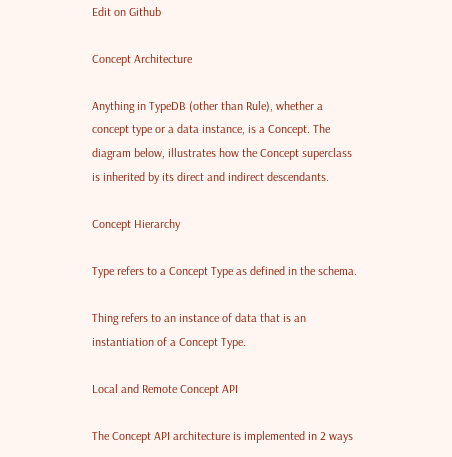Edit on Github

Concept Architecture

Anything in TypeDB (other than Rule), whether a concept type or a data instance, is a Concept. The diagram below, illustrates how the Concept superclass is inherited by its direct and indirect descendants.

Concept Hierarchy

Type refers to a Concept Type as defined in the schema.

Thing refers to an instance of data that is an instantiation of a Concept Type.

Local and Remote Concept API

The Concept API architecture is implemented in 2 ways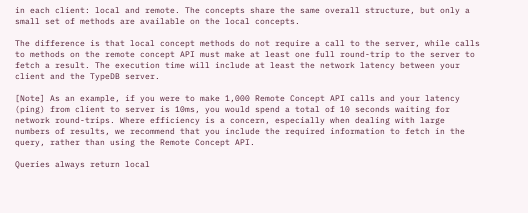in each client: local and remote. The concepts share the same overall structure, but only a small set of methods are available on the local concepts.

The difference is that local concept methods do not require a call to the server, while calls to methods on the remote concept API must make at least one full round-trip to the server to fetch a result. The execution time will include at least the network latency between your client and the TypeDB server.

[Note] As an example, if you were to make 1,000 Remote Concept API calls and your latency (ping) from client to server is 10ms, you would spend a total of 10 seconds waiting for network round-trips. Where efficiency is a concern, especially when dealing with large numbers of results, we recommend that you include the required information to fetch in the query, rather than using the Remote Concept API.

Queries always return local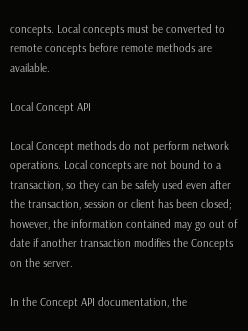concepts. Local concepts must be converted to remote concepts before remote methods are available.

Local Concept API

Local Concept methods do not perform network operations. Local concepts are not bound to a transaction, so they can be safely used even after the transaction, session or client has been closed; however, the information contained may go out of date if another transaction modifies the Concepts on the server.

In the Concept API documentation, the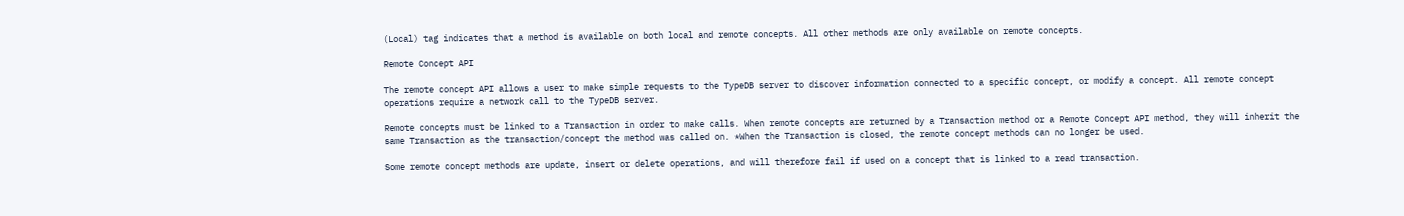(Local) tag indicates that a method is available on both local and remote concepts. All other methods are only available on remote concepts.

Remote Concept API

The remote concept API allows a user to make simple requests to the TypeDB server to discover information connected to a specific concept, or modify a concept. All remote concept operations require a network call to the TypeDB server.

Remote concepts must be linked to a Transaction in order to make calls. When remote concepts are returned by a Transaction method or a Remote Concept API method, they will inherit the same Transaction as the transaction/concept the method was called on. *When the Transaction is closed, the remote concept methods can no longer be used.

Some remote concept methods are update, insert or delete operations, and will therefore fail if used on a concept that is linked to a read transaction.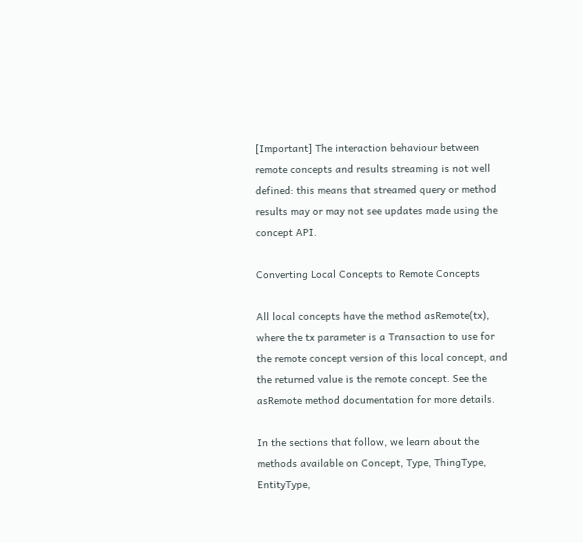[Important] The interaction behaviour between remote concepts and results streaming is not well defined: this means that streamed query or method results may or may not see updates made using the concept API.

Converting Local Concepts to Remote Concepts

All local concepts have the method asRemote(tx), where the tx parameter is a Transaction to use for the remote concept version of this local concept, and the returned value is the remote concept. See the asRemote method documentation for more details.

In the sections that follow, we learn about the methods available on Concept, Type, ThingType, EntityType,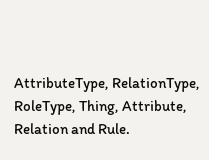AttributeType, RelationType, RoleType, Thing, Attribute, Relation and Rule.